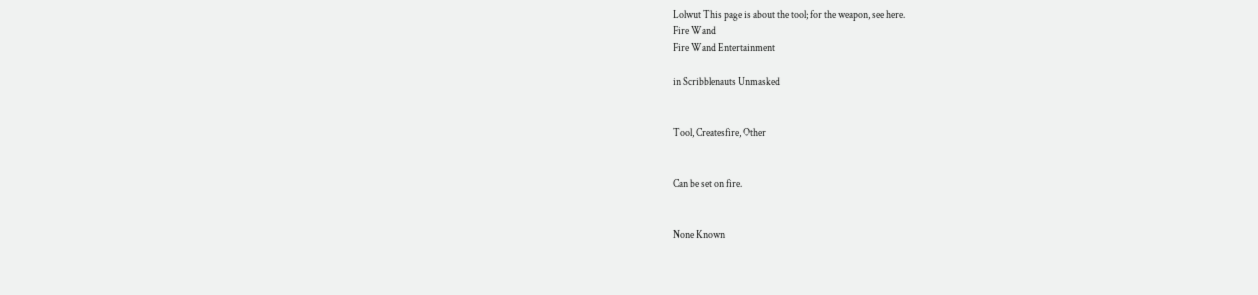Lolwut This page is about the tool; for the weapon, see here.
Fire Wand
Fire Wand Entertainment

in Scribblenauts Unmasked


Tool, Createsfire, Other


Can be set on fire.


None Known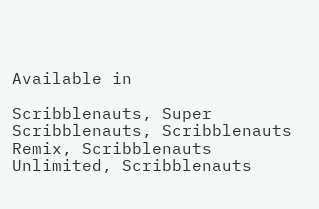Available in

Scribblenauts, Super Scribblenauts, Scribblenauts Remix, Scribblenauts Unlimited, Scribblenauts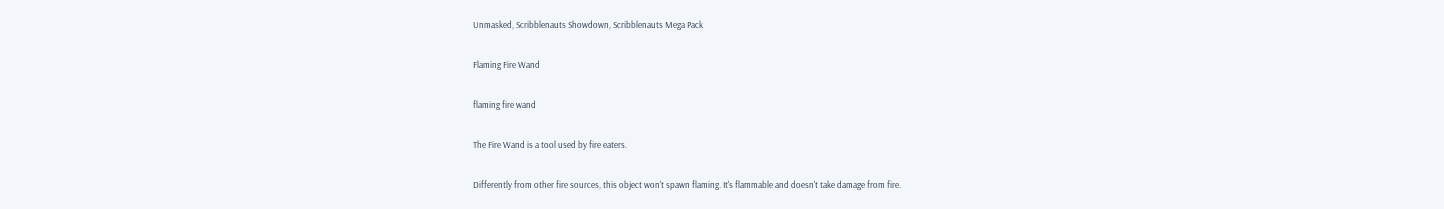Unmasked, Scribblenauts Showdown, Scribblenauts Mega Pack

Flaming Fire Wand

flaming fire wand

The Fire Wand is a tool used by fire eaters.

Differently from other fire sources, this object won't spawn flaming. It's flammable and doesn't take damage from fire.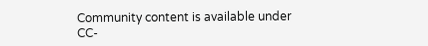Community content is available under CC-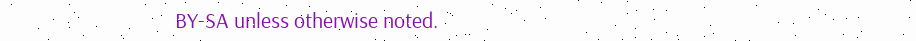BY-SA unless otherwise noted.